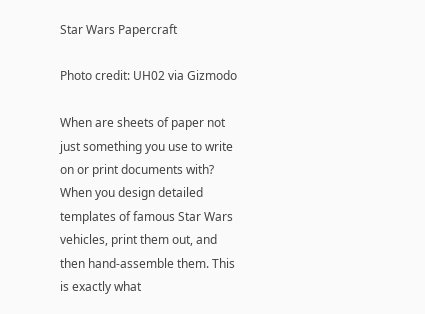Star Wars Papercraft

Photo credit: UH02 via Gizmodo

When are sheets of paper not just something you use to write on or print documents with? When you design detailed templates of famous Star Wars vehicles, print them out, and then hand-assemble them. This is exactly what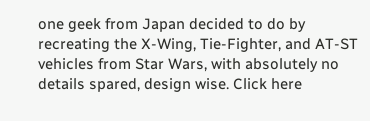one geek from Japan decided to do by recreating the X-Wing, Tie-Fighter, and AT-ST vehicles from Star Wars, with absolutely no details spared, design wise. Click here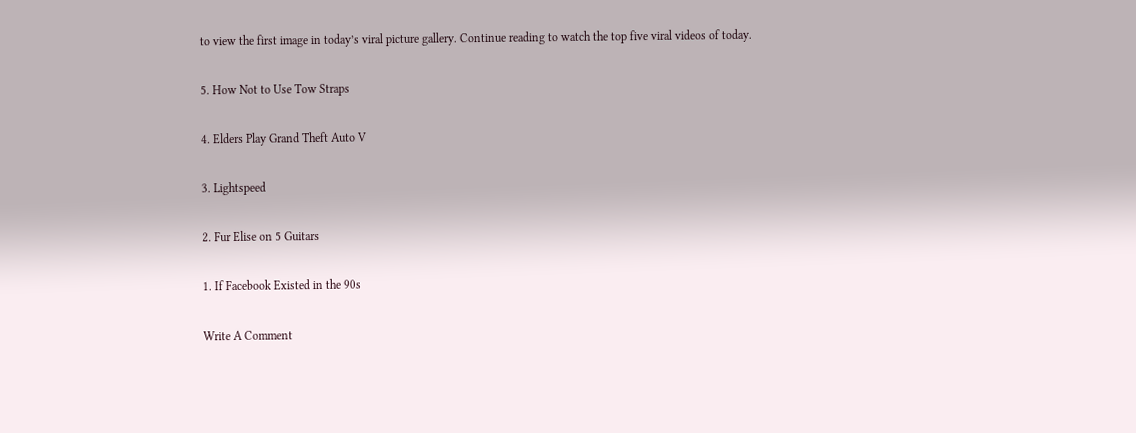to view the first image in today’s viral picture gallery. Continue reading to watch the top five viral videos of today.

5. How Not to Use Tow Straps

4. Elders Play Grand Theft Auto V

3. Lightspeed

2. Fur Elise on 5 Guitars

1. If Facebook Existed in the 90s

Write A Comment